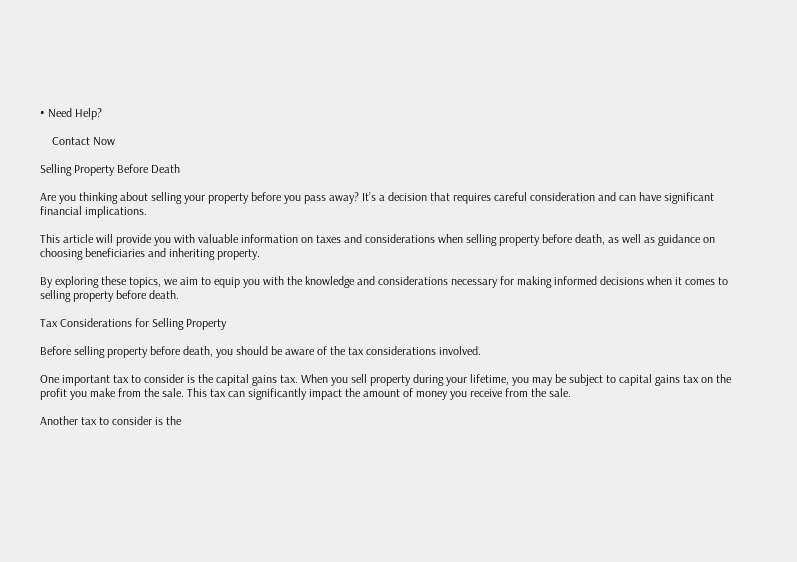• Need Help?

    Contact Now

Selling Property Before Death

Are you thinking about selling your property before you pass away? It’s a decision that requires careful consideration and can have significant financial implications.

This article will provide you with valuable information on taxes and considerations when selling property before death, as well as guidance on choosing beneficiaries and inheriting property.

By exploring these topics, we aim to equip you with the knowledge and considerations necessary for making informed decisions when it comes to selling property before death.

Tax Considerations for Selling Property

Before selling property before death, you should be aware of the tax considerations involved.

One important tax to consider is the capital gains tax. When you sell property during your lifetime, you may be subject to capital gains tax on the profit you make from the sale. This tax can significantly impact the amount of money you receive from the sale.

Another tax to consider is the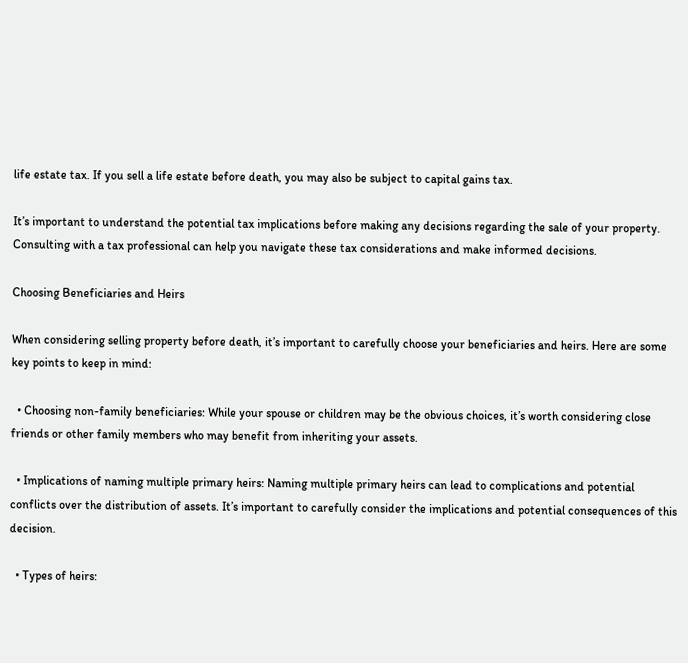life estate tax. If you sell a life estate before death, you may also be subject to capital gains tax.

It’s important to understand the potential tax implications before making any decisions regarding the sale of your property. Consulting with a tax professional can help you navigate these tax considerations and make informed decisions.

Choosing Beneficiaries and Heirs

When considering selling property before death, it’s important to carefully choose your beneficiaries and heirs. Here are some key points to keep in mind:

  • Choosing non-family beneficiaries: While your spouse or children may be the obvious choices, it’s worth considering close friends or other family members who may benefit from inheriting your assets.

  • Implications of naming multiple primary heirs: Naming multiple primary heirs can lead to complications and potential conflicts over the distribution of assets. It’s important to carefully consider the implications and potential consequences of this decision.

  • Types of heirs: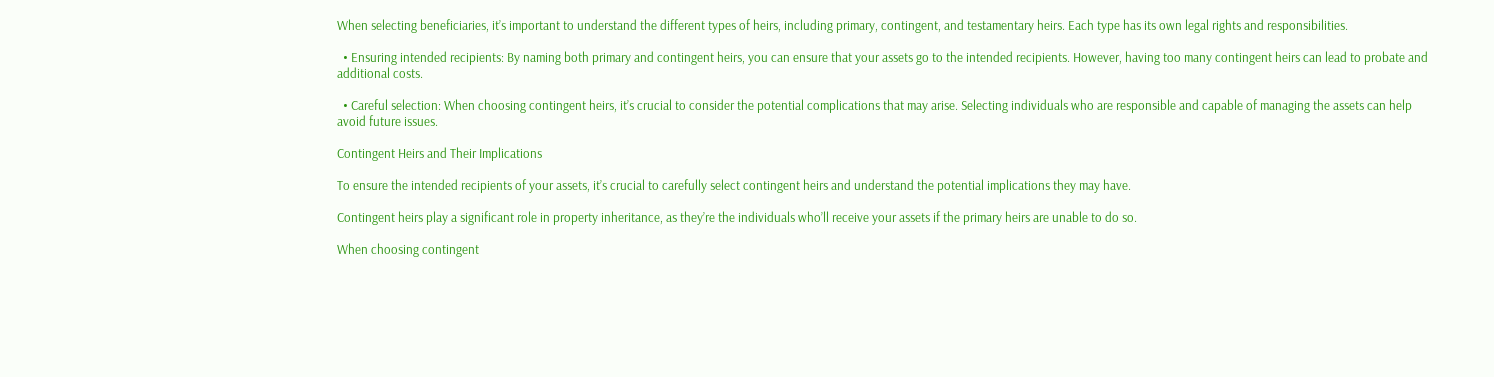When selecting beneficiaries, it’s important to understand the different types of heirs, including primary, contingent, and testamentary heirs. Each type has its own legal rights and responsibilities.

  • Ensuring intended recipients: By naming both primary and contingent heirs, you can ensure that your assets go to the intended recipients. However, having too many contingent heirs can lead to probate and additional costs.

  • Careful selection: When choosing contingent heirs, it’s crucial to consider the potential complications that may arise. Selecting individuals who are responsible and capable of managing the assets can help avoid future issues.

Contingent Heirs and Their Implications

To ensure the intended recipients of your assets, it’s crucial to carefully select contingent heirs and understand the potential implications they may have.

Contingent heirs play a significant role in property inheritance, as they’re the individuals who’ll receive your assets if the primary heirs are unable to do so.

When choosing contingent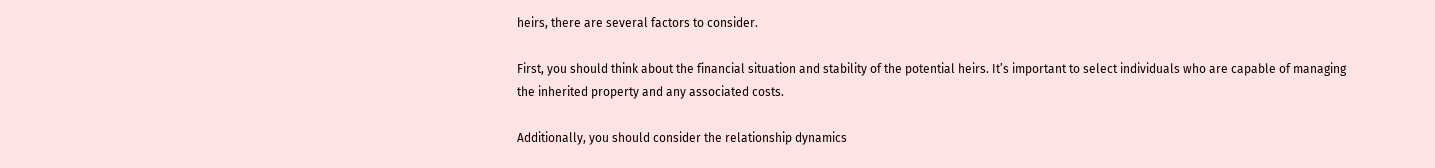heirs, there are several factors to consider.

First, you should think about the financial situation and stability of the potential heirs. It’s important to select individuals who are capable of managing the inherited property and any associated costs.

Additionally, you should consider the relationship dynamics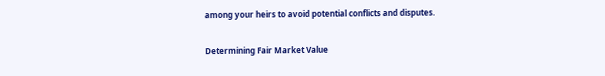among your heirs to avoid potential conflicts and disputes.

Determining Fair Market Value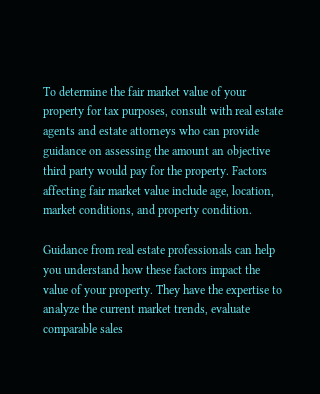To determine the fair market value of your property for tax purposes, consult with real estate agents and estate attorneys who can provide guidance on assessing the amount an objective third party would pay for the property. Factors affecting fair market value include age, location, market conditions, and property condition.

Guidance from real estate professionals can help you understand how these factors impact the value of your property. They have the expertise to analyze the current market trends, evaluate comparable sales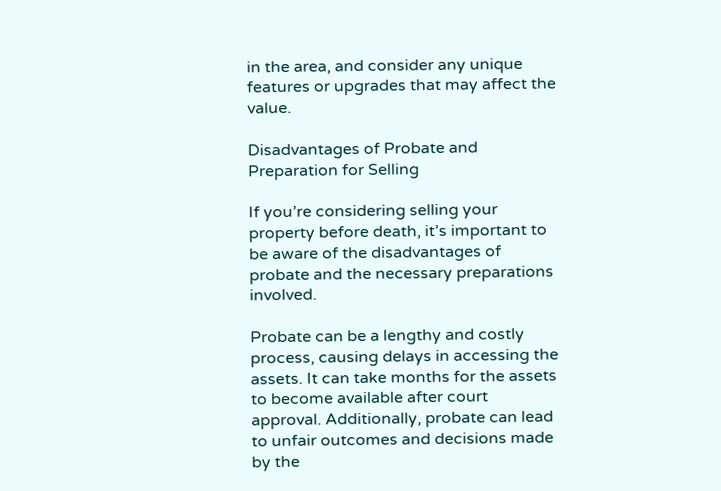in the area, and consider any unique features or upgrades that may affect the value.

Disadvantages of Probate and Preparation for Selling

If you’re considering selling your property before death, it’s important to be aware of the disadvantages of probate and the necessary preparations involved.

Probate can be a lengthy and costly process, causing delays in accessing the assets. It can take months for the assets to become available after court approval. Additionally, probate can lead to unfair outcomes and decisions made by the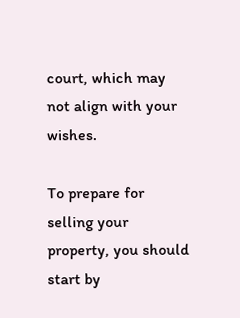court, which may not align with your wishes.

To prepare for selling your property, you should start by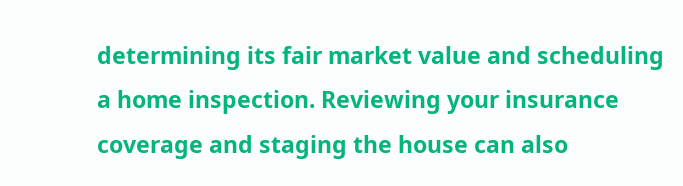determining its fair market value and scheduling a home inspection. Reviewing your insurance coverage and staging the house can also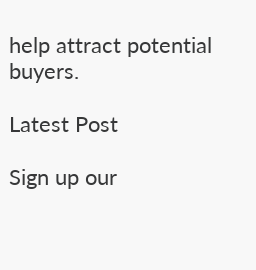help attract potential buyers.

Latest Post

Sign up our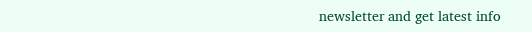newsletter and get latest info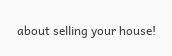about selling your house!